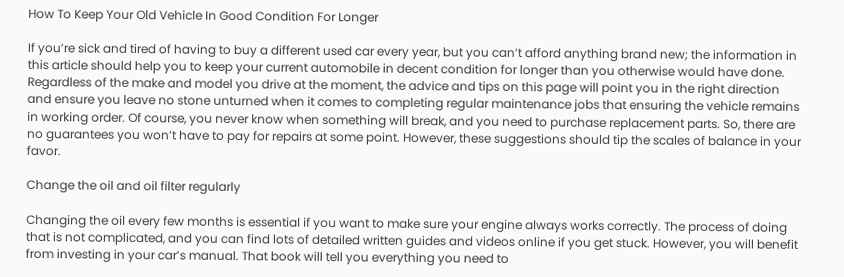How To Keep Your Old Vehicle In Good Condition For Longer

If you’re sick and tired of having to buy a different used car every year, but you can’t afford anything brand new; the information in this article should help you to keep your current automobile in decent condition for longer than you otherwise would have done. Regardless of the make and model you drive at the moment, the advice and tips on this page will point you in the right direction and ensure you leave no stone unturned when it comes to completing regular maintenance jobs that ensuring the vehicle remains in working order. Of course, you never know when something will break, and you need to purchase replacement parts. So, there are no guarantees you won’t have to pay for repairs at some point. However, these suggestions should tip the scales of balance in your favor.

Change the oil and oil filter regularly

Changing the oil every few months is essential if you want to make sure your engine always works correctly. The process of doing that is not complicated, and you can find lots of detailed written guides and videos online if you get stuck. However, you will benefit from investing in your car’s manual. That book will tell you everything you need to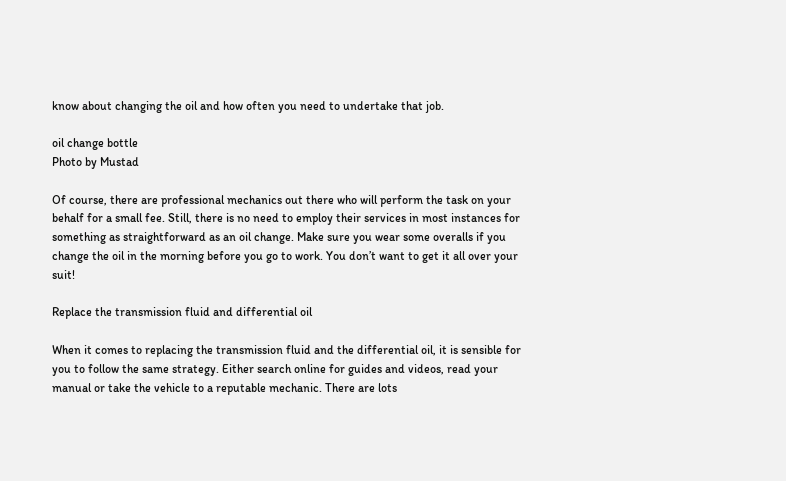know about changing the oil and how often you need to undertake that job.

oil change bottle
Photo by Mustad

Of course, there are professional mechanics out there who will perform the task on your behalf for a small fee. Still, there is no need to employ their services in most instances for something as straightforward as an oil change. Make sure you wear some overalls if you change the oil in the morning before you go to work. You don’t want to get it all over your suit!

Replace the transmission fluid and differential oil

When it comes to replacing the transmission fluid and the differential oil, it is sensible for you to follow the same strategy. Either search online for guides and videos, read your manual or take the vehicle to a reputable mechanic. There are lots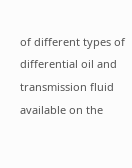of different types of differential oil and transmission fluid available on the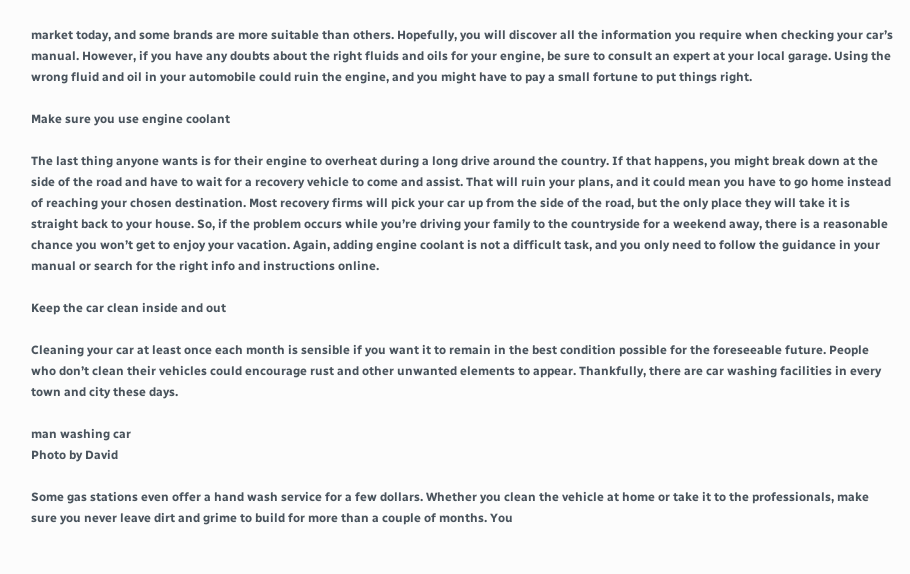market today, and some brands are more suitable than others. Hopefully, you will discover all the information you require when checking your car’s manual. However, if you have any doubts about the right fluids and oils for your engine, be sure to consult an expert at your local garage. Using the wrong fluid and oil in your automobile could ruin the engine, and you might have to pay a small fortune to put things right.

Make sure you use engine coolant

The last thing anyone wants is for their engine to overheat during a long drive around the country. If that happens, you might break down at the side of the road and have to wait for a recovery vehicle to come and assist. That will ruin your plans, and it could mean you have to go home instead of reaching your chosen destination. Most recovery firms will pick your car up from the side of the road, but the only place they will take it is straight back to your house. So, if the problem occurs while you’re driving your family to the countryside for a weekend away, there is a reasonable chance you won’t get to enjoy your vacation. Again, adding engine coolant is not a difficult task, and you only need to follow the guidance in your manual or search for the right info and instructions online.

Keep the car clean inside and out

Cleaning your car at least once each month is sensible if you want it to remain in the best condition possible for the foreseeable future. People who don’t clean their vehicles could encourage rust and other unwanted elements to appear. Thankfully, there are car washing facilities in every town and city these days.

man washing car
Photo by David

Some gas stations even offer a hand wash service for a few dollars. Whether you clean the vehicle at home or take it to the professionals, make sure you never leave dirt and grime to build for more than a couple of months. You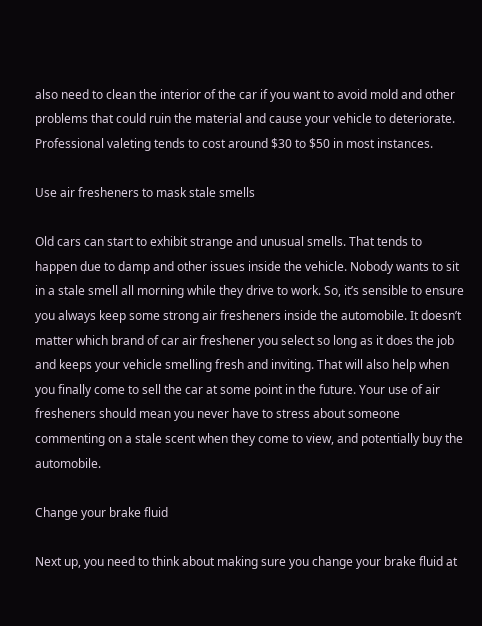also need to clean the interior of the car if you want to avoid mold and other problems that could ruin the material and cause your vehicle to deteriorate. Professional valeting tends to cost around $30 to $50 in most instances.

Use air fresheners to mask stale smells

Old cars can start to exhibit strange and unusual smells. That tends to happen due to damp and other issues inside the vehicle. Nobody wants to sit in a stale smell all morning while they drive to work. So, it’s sensible to ensure you always keep some strong air fresheners inside the automobile. It doesn’t matter which brand of car air freshener you select so long as it does the job and keeps your vehicle smelling fresh and inviting. That will also help when you finally come to sell the car at some point in the future. Your use of air fresheners should mean you never have to stress about someone commenting on a stale scent when they come to view, and potentially buy the automobile.

Change your brake fluid

Next up, you need to think about making sure you change your brake fluid at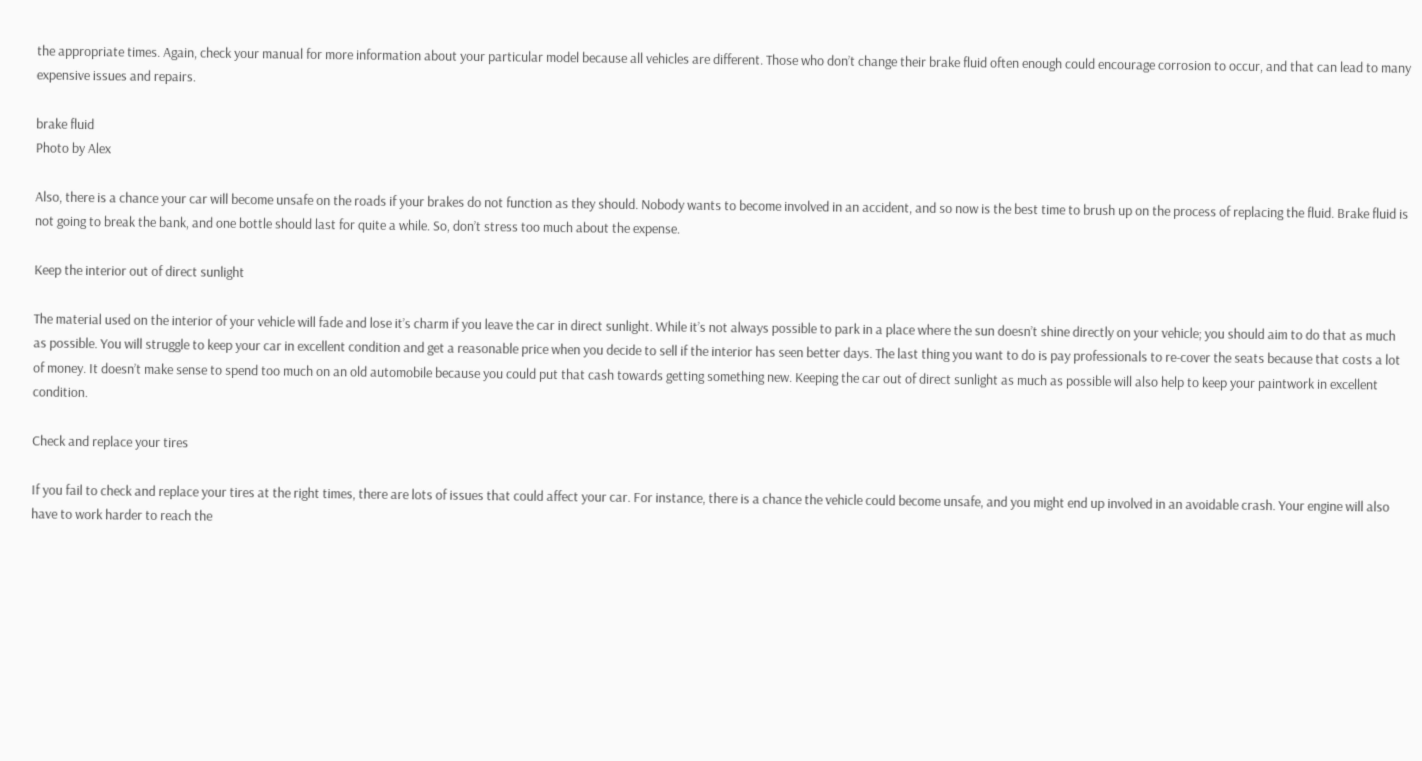the appropriate times. Again, check your manual for more information about your particular model because all vehicles are different. Those who don’t change their brake fluid often enough could encourage corrosion to occur, and that can lead to many expensive issues and repairs.

brake fluid
Photo by Alex

Also, there is a chance your car will become unsafe on the roads if your brakes do not function as they should. Nobody wants to become involved in an accident, and so now is the best time to brush up on the process of replacing the fluid. Brake fluid is not going to break the bank, and one bottle should last for quite a while. So, don’t stress too much about the expense.

Keep the interior out of direct sunlight

The material used on the interior of your vehicle will fade and lose it’s charm if you leave the car in direct sunlight. While it’s not always possible to park in a place where the sun doesn’t shine directly on your vehicle; you should aim to do that as much as possible. You will struggle to keep your car in excellent condition and get a reasonable price when you decide to sell if the interior has seen better days. The last thing you want to do is pay professionals to re-cover the seats because that costs a lot of money. It doesn’t make sense to spend too much on an old automobile because you could put that cash towards getting something new. Keeping the car out of direct sunlight as much as possible will also help to keep your paintwork in excellent condition.

Check and replace your tires

If you fail to check and replace your tires at the right times, there are lots of issues that could affect your car. For instance, there is a chance the vehicle could become unsafe, and you might end up involved in an avoidable crash. Your engine will also have to work harder to reach the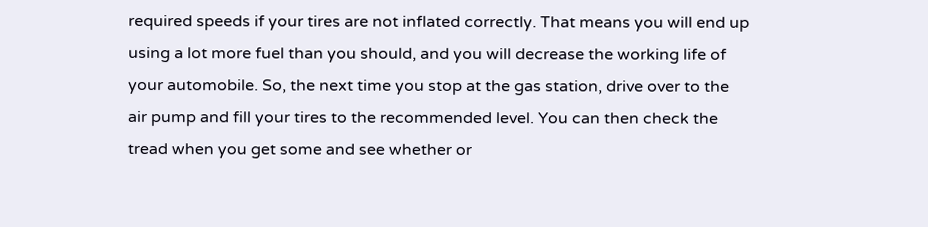required speeds if your tires are not inflated correctly. That means you will end up using a lot more fuel than you should, and you will decrease the working life of your automobile. So, the next time you stop at the gas station, drive over to the air pump and fill your tires to the recommended level. You can then check the tread when you get some and see whether or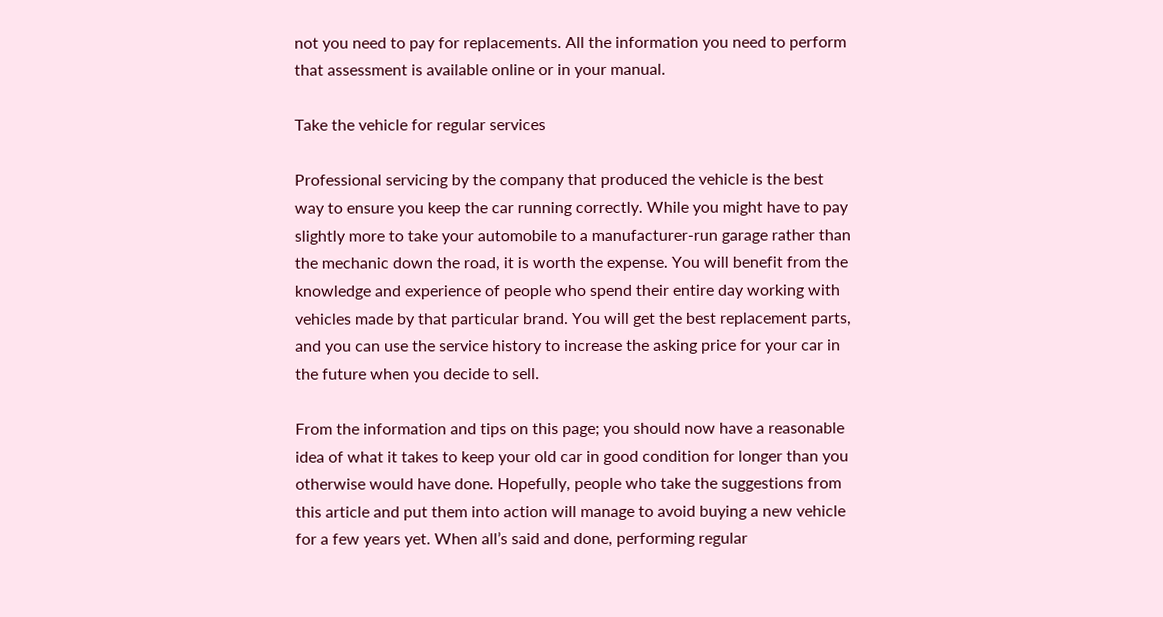not you need to pay for replacements. All the information you need to perform that assessment is available online or in your manual.

Take the vehicle for regular services

Professional servicing by the company that produced the vehicle is the best way to ensure you keep the car running correctly. While you might have to pay slightly more to take your automobile to a manufacturer-run garage rather than the mechanic down the road, it is worth the expense. You will benefit from the knowledge and experience of people who spend their entire day working with vehicles made by that particular brand. You will get the best replacement parts, and you can use the service history to increase the asking price for your car in the future when you decide to sell.

From the information and tips on this page; you should now have a reasonable idea of what it takes to keep your old car in good condition for longer than you otherwise would have done. Hopefully, people who take the suggestions from this article and put them into action will manage to avoid buying a new vehicle for a few years yet. When all’s said and done, performing regular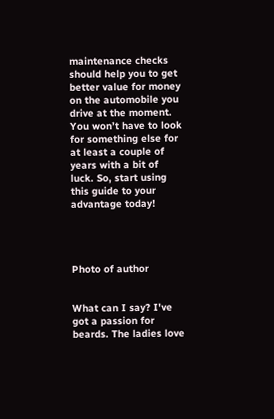maintenance checks should help you to get better value for money on the automobile you drive at the moment. You won’t have to look for something else for at least a couple of years with a bit of luck. So, start using this guide to your advantage today!




Photo of author


What can I say? I've got a passion for beards. The ladies love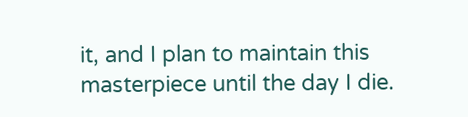it, and I plan to maintain this masterpiece until the day I die.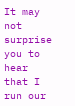It may not surprise you to hear that I run our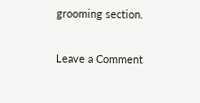grooming section.

Leave a Comment